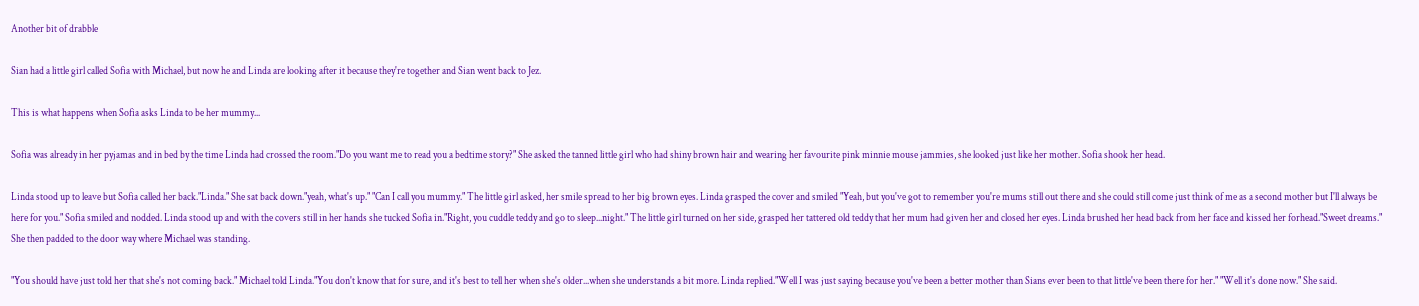Another bit of drabble

Sian had a little girl called Sofia with Michael, but now he and Linda are looking after it because they're together and Sian went back to Jez.

This is what happens when Sofia asks Linda to be her mummy...

Sofia was already in her pyjamas and in bed by the time Linda had crossed the room."Do you want me to read you a bedtime story?" She asked the tanned little girl who had shiny brown hair and wearing her favourite pink minnie mouse jammies, she looked just like her mother. Sofia shook her head.

Linda stood up to leave but Sofia called her back."Linda." She sat back down."yeah, what's up." "Can I call you mummy." The little girl asked, her smile spread to her big brown eyes. Linda grasped the cover and smiled "Yeah, but you've got to remember you're mums still out there and she could still come just think of me as a second mother but I'll always be here for you." Sofia smiled and nodded. Linda stood up and with the covers still in her hands she tucked Sofia in."Right, you cuddle teddy and go to sleep...night." The little girl turned on her side, grasped her tattered old teddy that her mum had given her and closed her eyes. Linda brushed her head back from her face and kissed her forhead."Sweet dreams." She then padded to the door way where Michael was standing.

"You should have just told her that she's not coming back." Michael told Linda."You don't know that for sure, and it's best to tell her when she's older...when she understands a bit more. Linda replied."Well I was just saying because you've been a better mother than Sians ever been to that little've been there for her." "Well it's done now." She said.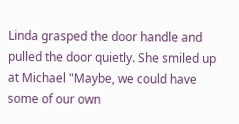Linda grasped the door handle and pulled the door quietly. She smiled up at Michael "Maybe, we could have some of our own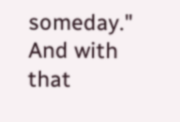someday." And with that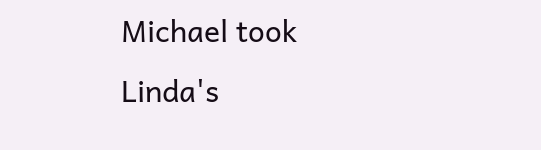Michael took Linda's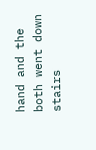hand and the both went down stairs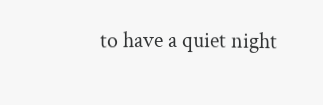to have a quiet night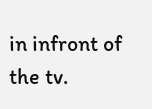in infront of the tv.